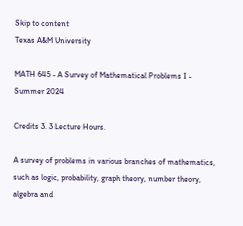Skip to content
Texas A&M University

MATH 645 - A Survey of Mathematical Problems I - Summer 2024

Credits 3. 3 Lecture Hours.

A survey of problems in various branches of mathematics, such as logic, probability, graph theory, number theory, algebra and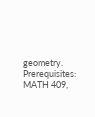geometry.
Prerequisites: MATH 409,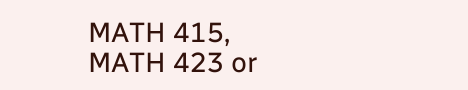MATH 415, MATH 423 or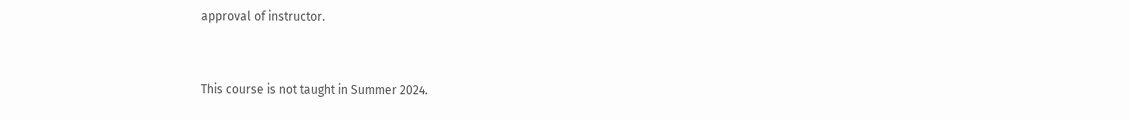approval of instructor.


This course is not taught in Summer 2024.